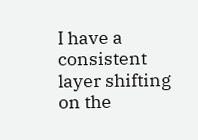I have a consistent layer shifting on the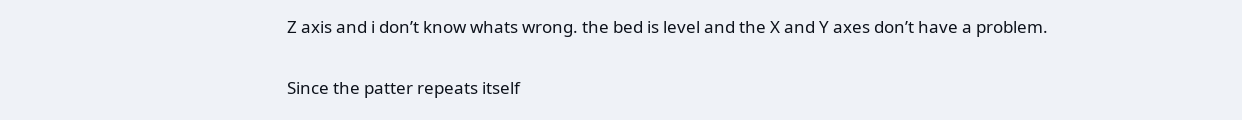Z axis and i don’t know whats wrong. the bed is level and the X and Y axes don’t have a problem.

Since the patter repeats itself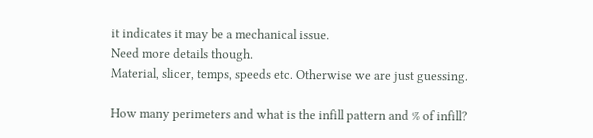it indicates it may be a mechanical issue.
Need more details though.
Material, slicer, temps, speeds etc. Otherwise we are just guessing.

How many perimeters and what is the infill pattern and % of infill?